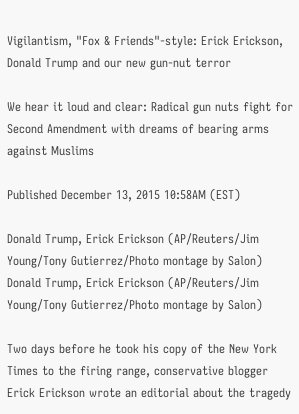Vigilantism, "Fox & Friends"-style: Erick Erickson, Donald Trump and our new gun-nut terror

We hear it loud and clear: Radical gun nuts fight for Second Amendment with dreams of bearing arms against Muslims

Published December 13, 2015 10:58AM (EST)

Donald Trump, Erick Erickson (AP/Reuters/Jim Young/Tony Gutierrez/Photo montage by Salon)
Donald Trump, Erick Erickson (AP/Reuters/Jim Young/Tony Gutierrez/Photo montage by Salon)

Two days before he took his copy of the New York Times to the firing range, conservative blogger Erick Erickson wrote an editorial about the tragedy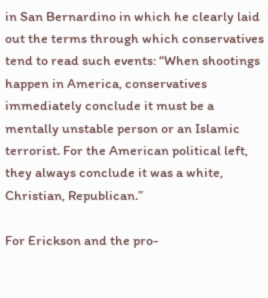in San Bernardino in which he clearly laid out the terms through which conservatives tend to read such events: “When shootings happen in America, conservatives immediately conclude it must be a mentally unstable person or an Islamic terrorist. For the American political left, they always conclude it was a white, Christian, Republican.”

For Erickson and the pro-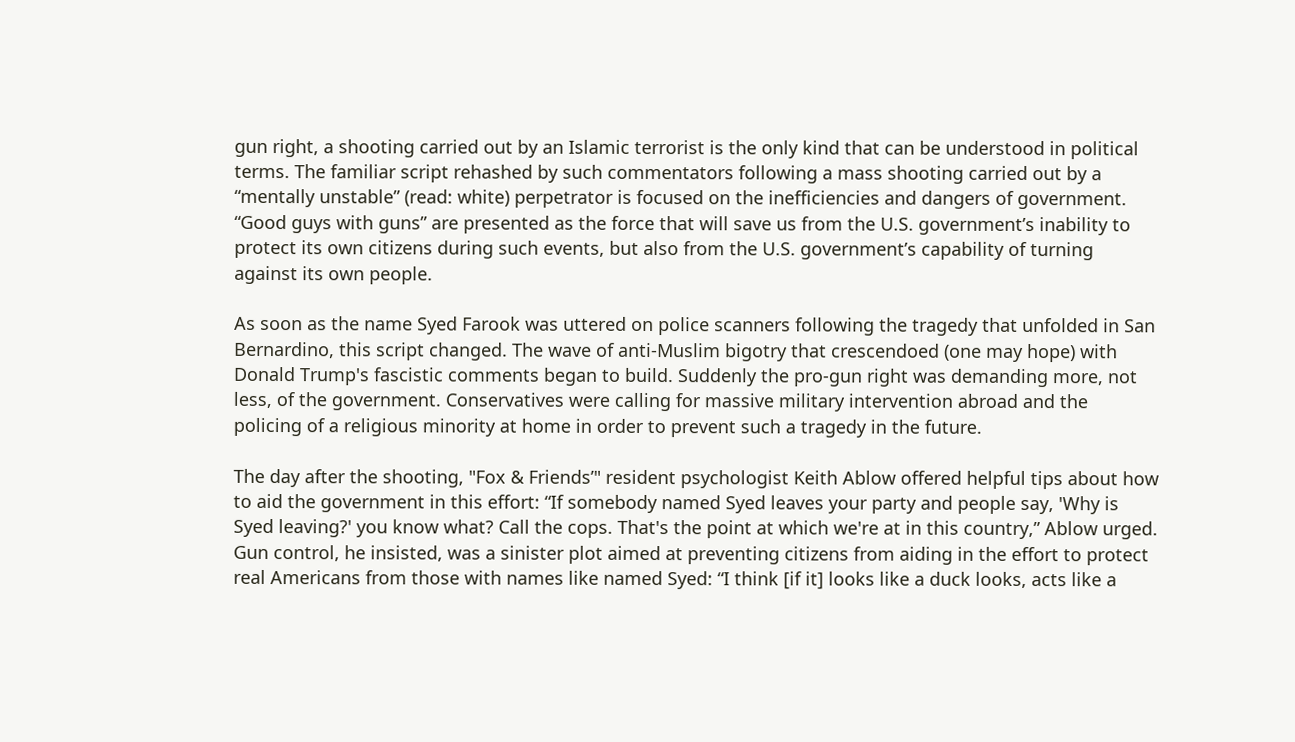gun right, a shooting carried out by an Islamic terrorist is the only kind that can be understood in political terms. The familiar script rehashed by such commentators following a mass shooting carried out by a “mentally unstable” (read: white) perpetrator is focused on the inefficiencies and dangers of government. “Good guys with guns” are presented as the force that will save us from the U.S. government’s inability to protect its own citizens during such events, but also from the U.S. government’s capability of turning against its own people.

As soon as the name Syed Farook was uttered on police scanners following the tragedy that unfolded in San Bernardino, this script changed. The wave of anti-Muslim bigotry that crescendoed (one may hope) with Donald Trump's fascistic comments began to build. Suddenly the pro-gun right was demanding more, not less, of the government. Conservatives were calling for massive military intervention abroad and the policing of a religious minority at home in order to prevent such a tragedy in the future.

The day after the shooting, "Fox & Friends’" resident psychologist Keith Ablow offered helpful tips about how to aid the government in this effort: “If somebody named Syed leaves your party and people say, 'Why is Syed leaving?' you know what? Call the cops. That's the point at which we're at in this country,” Ablow urged. Gun control, he insisted, was a sinister plot aimed at preventing citizens from aiding in the effort to protect real Americans from those with names like named Syed: “I think [if it] looks like a duck looks, acts like a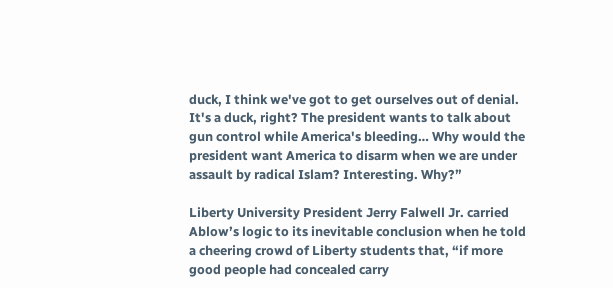duck, I think we've got to get ourselves out of denial. It's a duck, right? The president wants to talk about gun control while America's bleeding… Why would the president want America to disarm when we are under assault by radical Islam? Interesting. Why?”

Liberty University President Jerry Falwell Jr. carried Ablow’s logic to its inevitable conclusion when he told a cheering crowd of Liberty students that, “if more good people had concealed carry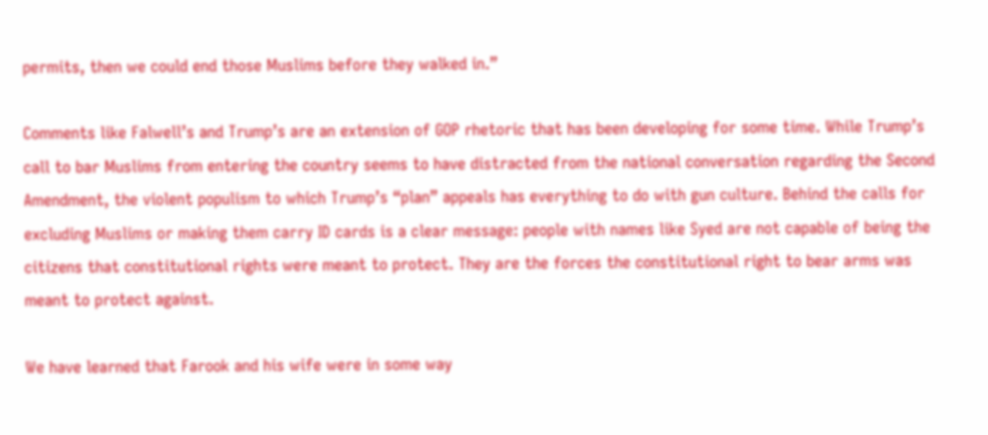permits, then we could end those Muslims before they walked in.”

Comments like Falwell’s and Trump’s are an extension of GOP rhetoric that has been developing for some time. While Trump’s call to bar Muslims from entering the country seems to have distracted from the national conversation regarding the Second Amendment, the violent populism to which Trump’s “plan” appeals has everything to do with gun culture. Behind the calls for excluding Muslims or making them carry ID cards is a clear message: people with names like Syed are not capable of being the citizens that constitutional rights were meant to protect. They are the forces the constitutional right to bear arms was meant to protect against.

We have learned that Farook and his wife were in some way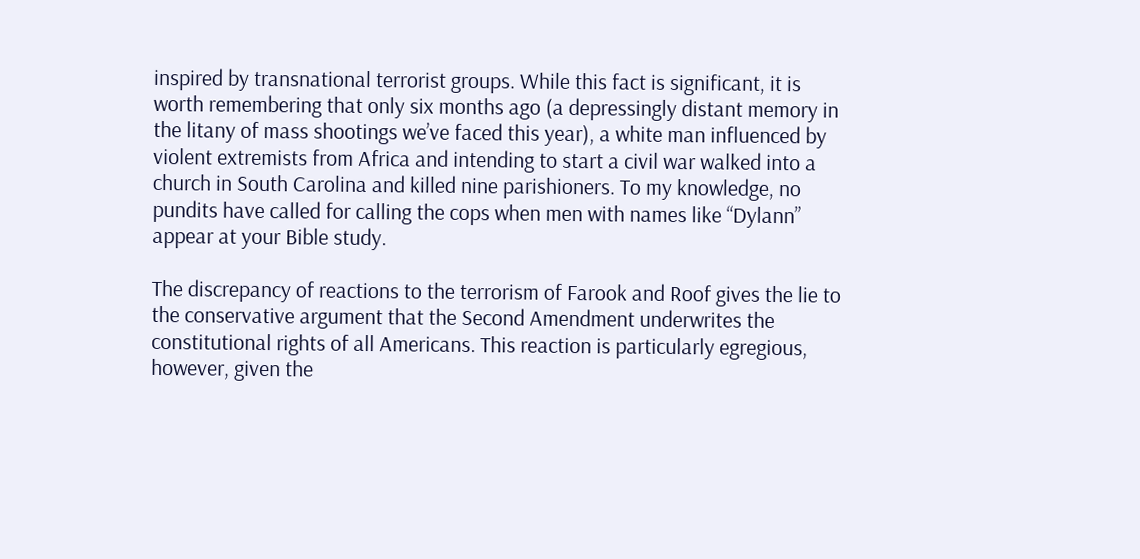inspired by transnational terrorist groups. While this fact is significant, it is worth remembering that only six months ago (a depressingly distant memory in the litany of mass shootings we’ve faced this year), a white man influenced by violent extremists from Africa and intending to start a civil war walked into a church in South Carolina and killed nine parishioners. To my knowledge, no pundits have called for calling the cops when men with names like “Dylann” appear at your Bible study.

The discrepancy of reactions to the terrorism of Farook and Roof gives the lie to the conservative argument that the Second Amendment underwrites the constitutional rights of all Americans. This reaction is particularly egregious, however, given the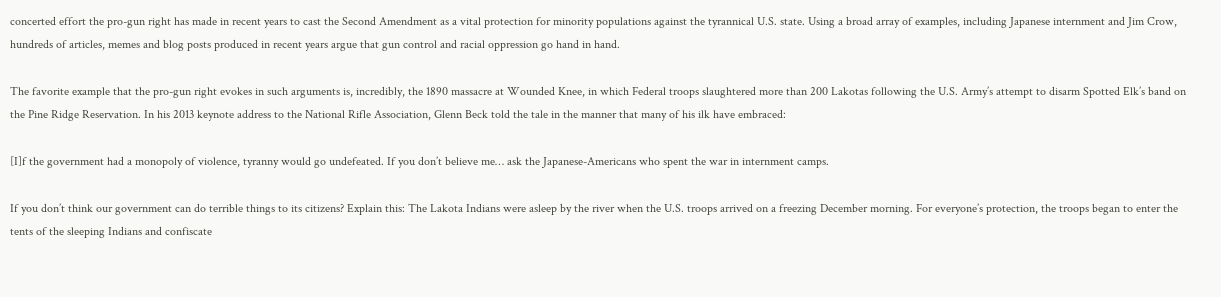concerted effort the pro-gun right has made in recent years to cast the Second Amendment as a vital protection for minority populations against the tyrannical U.S. state. Using a broad array of examples, including Japanese internment and Jim Crow, hundreds of articles, memes and blog posts produced in recent years argue that gun control and racial oppression go hand in hand.

The favorite example that the pro-gun right evokes in such arguments is, incredibly, the 1890 massacre at Wounded Knee, in which Federal troops slaughtered more than 200 Lakotas following the U.S. Army’s attempt to disarm Spotted Elk’s band on the Pine Ridge Reservation. In his 2013 keynote address to the National Rifle Association, Glenn Beck told the tale in the manner that many of his ilk have embraced:

[I]f the government had a monopoly of violence, tyranny would go undefeated. If you don’t believe me… ask the Japanese-Americans who spent the war in internment camps.

If you don’t think our government can do terrible things to its citizens? Explain this: The Lakota Indians were asleep by the river when the U.S. troops arrived on a freezing December morning. For everyone’s protection, the troops began to enter the tents of the sleeping Indians and confiscate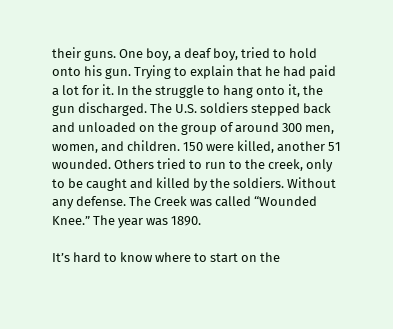their guns. One boy, a deaf boy, tried to hold onto his gun. Trying to explain that he had paid a lot for it. In the struggle to hang onto it, the gun discharged. The U.S. soldiers stepped back and unloaded on the group of around 300 men, women, and children. 150 were killed, another 51 wounded. Others tried to run to the creek, only to be caught and killed by the soldiers. Without any defense. The Creek was called “Wounded Knee.” The year was 1890.

It’s hard to know where to start on the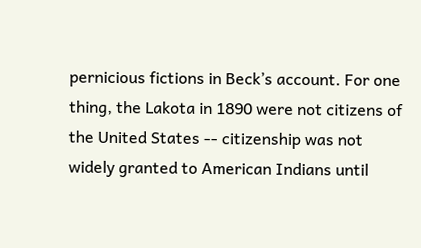pernicious fictions in Beck’s account. For one thing, the Lakota in 1890 were not citizens of the United States -- citizenship was not widely granted to American Indians until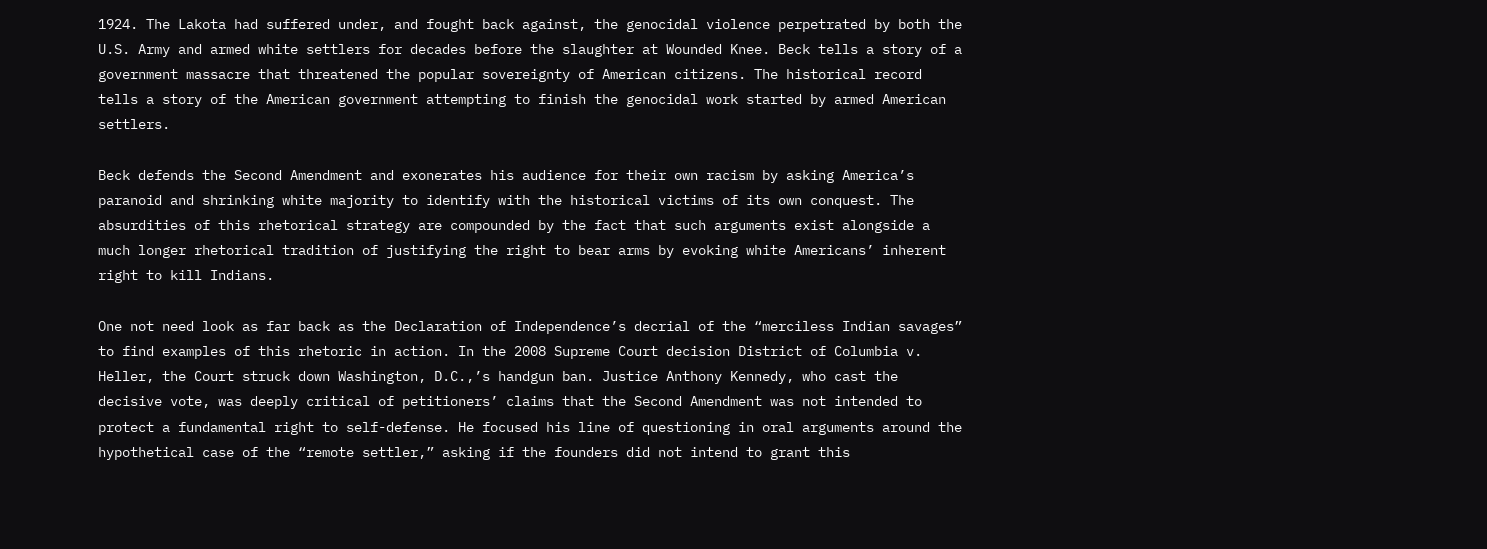1924. The Lakota had suffered under, and fought back against, the genocidal violence perpetrated by both the U.S. Army and armed white settlers for decades before the slaughter at Wounded Knee. Beck tells a story of a government massacre that threatened the popular sovereignty of American citizens. The historical record tells a story of the American government attempting to finish the genocidal work started by armed American settlers.

Beck defends the Second Amendment and exonerates his audience for their own racism by asking America’s paranoid and shrinking white majority to identify with the historical victims of its own conquest. The absurdities of this rhetorical strategy are compounded by the fact that such arguments exist alongside a much longer rhetorical tradition of justifying the right to bear arms by evoking white Americans’ inherent right to kill Indians.

One not need look as far back as the Declaration of Independence’s decrial of the “merciless Indian savages” to find examples of this rhetoric in action. In the 2008 Supreme Court decision District of Columbia v. Heller, the Court struck down Washington, D.C.,’s handgun ban. Justice Anthony Kennedy, who cast the decisive vote, was deeply critical of petitioners’ claims that the Second Amendment was not intended to protect a fundamental right to self-defense. He focused his line of questioning in oral arguments around the hypothetical case of the “remote settler,” asking if the founders did not intend to grant this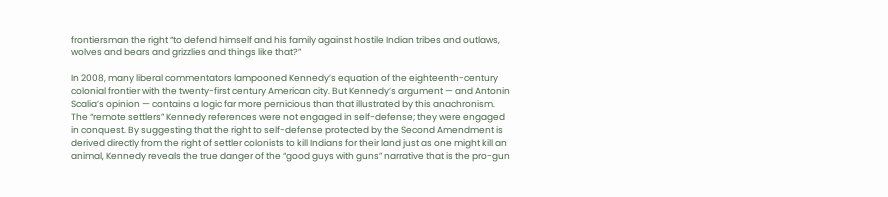frontiersman the right “to defend himself and his family against hostile Indian tribes and outlaws, wolves and bears and grizzlies and things like that?”

In 2008, many liberal commentators lampooned Kennedy’s equation of the eighteenth-century colonial frontier with the twenty-first century American city. But Kennedy’s argument — and Antonin Scalia’s opinion — contains a logic far more pernicious than that illustrated by this anachronism. The “remote settlers” Kennedy references were not engaged in self-defense; they were engaged in conquest. By suggesting that the right to self-defense protected by the Second Amendment is derived directly from the right of settler colonists to kill Indians for their land just as one might kill an animal, Kennedy reveals the true danger of the “good guys with guns” narrative that is the pro-gun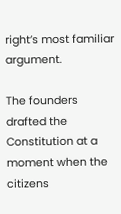right’s most familiar argument.

The founders drafted the Constitution at a moment when the citizens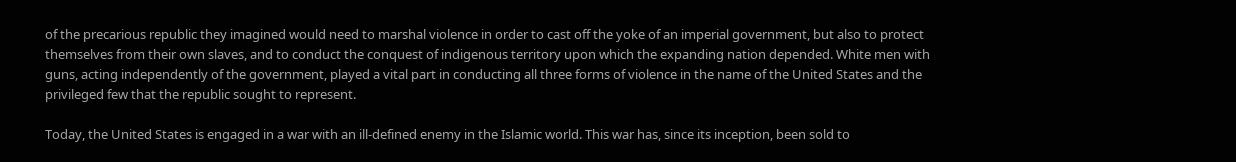of the precarious republic they imagined would need to marshal violence in order to cast off the yoke of an imperial government, but also to protect themselves from their own slaves, and to conduct the conquest of indigenous territory upon which the expanding nation depended. White men with guns, acting independently of the government, played a vital part in conducting all three forms of violence in the name of the United States and the privileged few that the republic sought to represent.

Today, the United States is engaged in a war with an ill-defined enemy in the Islamic world. This war has, since its inception, been sold to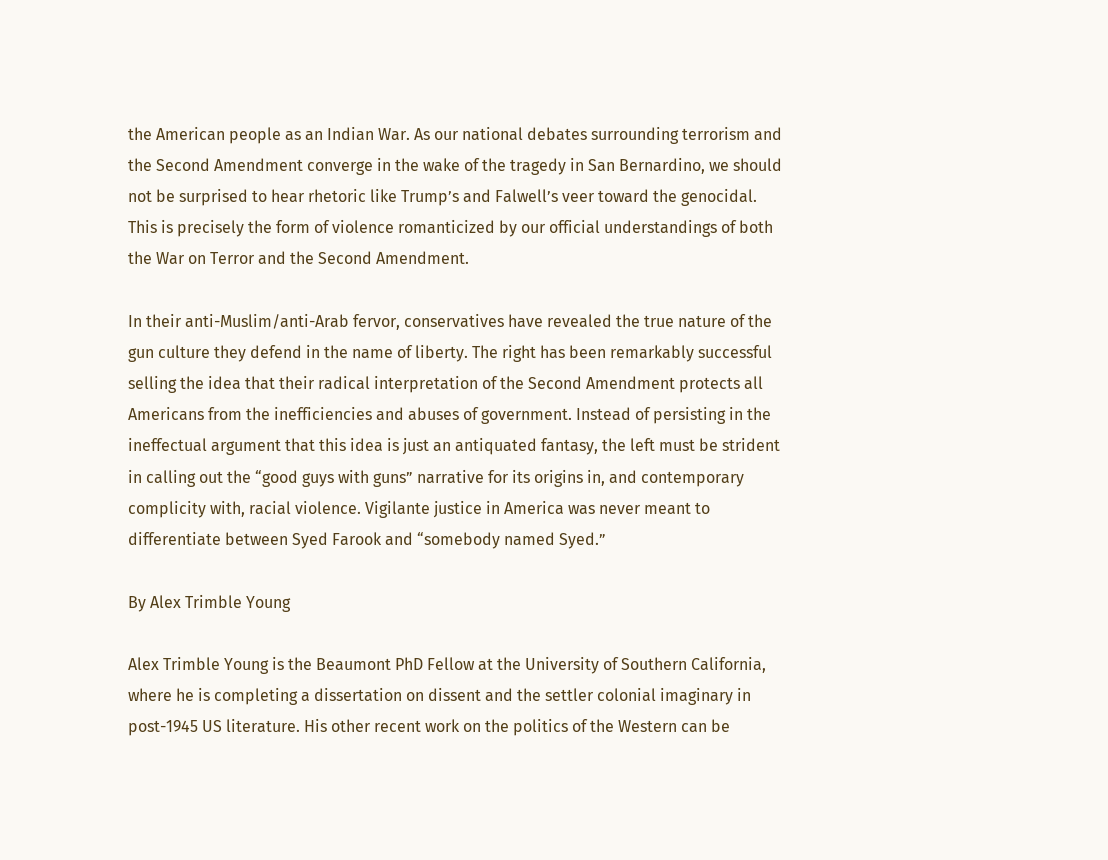the American people as an Indian War. As our national debates surrounding terrorism and the Second Amendment converge in the wake of the tragedy in San Bernardino, we should not be surprised to hear rhetoric like Trump’s and Falwell’s veer toward the genocidal. This is precisely the form of violence romanticized by our official understandings of both the War on Terror and the Second Amendment.

In their anti-Muslim/anti-Arab fervor, conservatives have revealed the true nature of the gun culture they defend in the name of liberty. The right has been remarkably successful selling the idea that their radical interpretation of the Second Amendment protects all Americans from the inefficiencies and abuses of government. Instead of persisting in the ineffectual argument that this idea is just an antiquated fantasy, the left must be strident in calling out the “good guys with guns” narrative for its origins in, and contemporary complicity with, racial violence. Vigilante justice in America was never meant to differentiate between Syed Farook and “somebody named Syed.”

By Alex Trimble Young

Alex Trimble Young is the Beaumont PhD Fellow at the University of Southern California, where he is completing a dissertation on dissent and the settler colonial imaginary in post-1945 US literature. His other recent work on the politics of the Western can be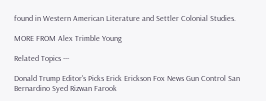found in Western American Literature and Settler Colonial Studies.

MORE FROM Alex Trimble Young

Related Topics ---

Donald Trump Editor's Picks Erick Erickson Fox News Gun Control San Bernardino Syed Rizwan Farook